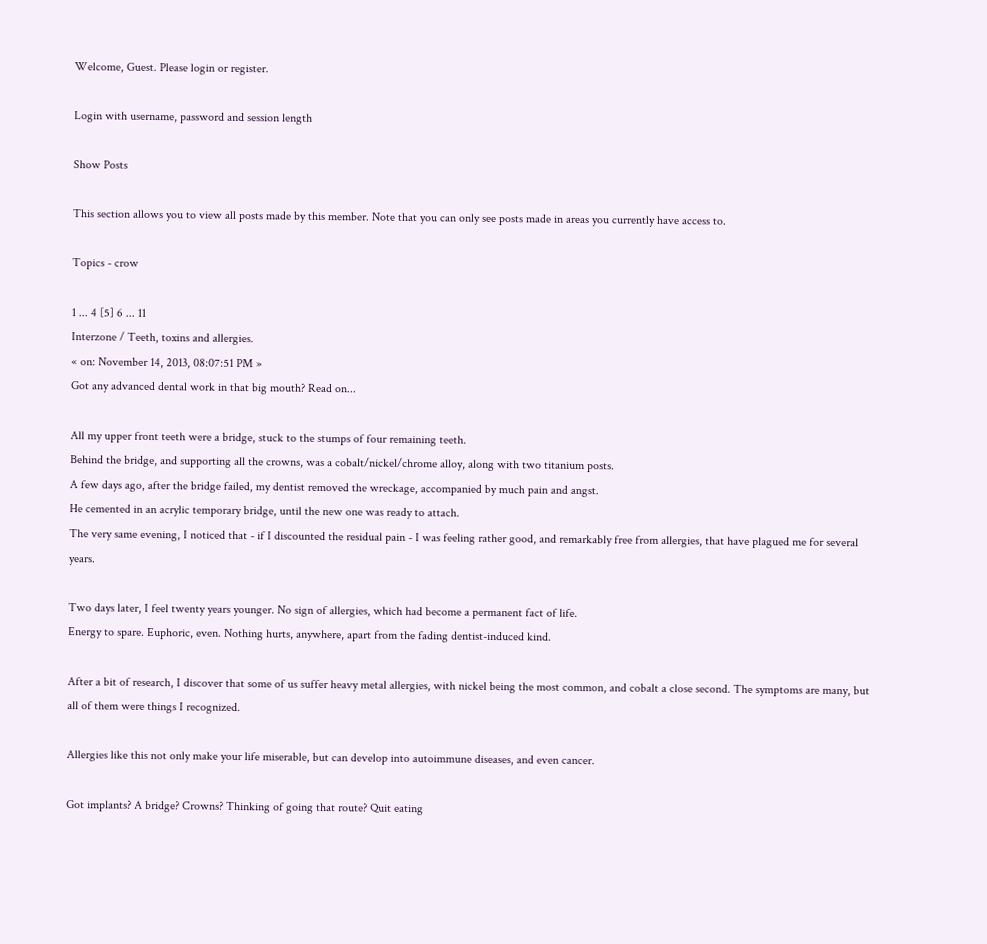Welcome, Guest. Please login or register.

Login with username, password and session length

Show Posts

This section allows you to view all posts made by this member. Note that you can only see posts made in areas you currently have access to.

Topics - crow

1 ... 4 [5] 6 ... 11
Interzone / Teeth, toxins and allergies.
« on: November 14, 2013, 08:07:51 PM »
Got any advanced dental work in that big mouth? Read on...

All my upper front teeth were a bridge, stuck to the stumps of four remaining teeth.
Behind the bridge, and supporting all the crowns, was a cobalt/nickel/chrome alloy, along with two titanium posts.
A few days ago, after the bridge failed, my dentist removed the wreckage, accompanied by much pain and angst.
He cemented in an acrylic temporary bridge, until the new one was ready to attach.
The very same evening, I noticed that - if I discounted the residual pain - I was feeling rather good, and remarkably free from allergies, that have plagued me for several years.

Two days later, I feel twenty years younger. No sign of allergies, which had become a permanent fact of life.
Energy to spare. Euphoric, even. Nothing hurts, anywhere, apart from the fading dentist-induced kind.

After a bit of research, I discover that some of us suffer heavy metal allergies, with nickel being the most common, and cobalt a close second. The symptoms are many, but all of them were things I recognized.

Allergies like this not only make your life miserable, but can develop into autoimmune diseases, and even cancer.

Got implants? A bridge? Crowns? Thinking of going that route? Quit eating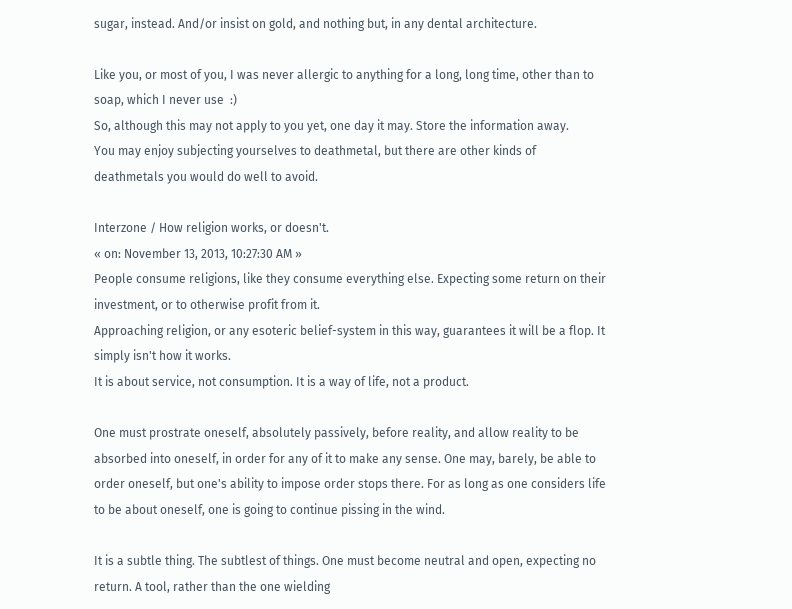sugar, instead. And/or insist on gold, and nothing but, in any dental architecture.

Like you, or most of you, I was never allergic to anything for a long, long time, other than to soap, which I never use  :)
So, although this may not apply to you yet, one day it may. Store the information away.
You may enjoy subjecting yourselves to deathmetal, but there are other kinds of deathmetals you would do well to avoid.

Interzone / How religion works, or doesn't.
« on: November 13, 2013, 10:27:30 AM »
People consume religions, like they consume everything else. Expecting some return on their investment, or to otherwise profit from it.
Approaching religion, or any esoteric belief-system in this way, guarantees it will be a flop. It simply isn't how it works.
It is about service, not consumption. It is a way of life, not a product.

One must prostrate oneself, absolutely passively, before reality, and allow reality to be absorbed into oneself, in order for any of it to make any sense. One may, barely, be able to order oneself, but one's ability to impose order stops there. For as long as one considers life to be about oneself, one is going to continue pissing in the wind.

It is a subtle thing. The subtlest of things. One must become neutral and open, expecting no return. A tool, rather than the one wielding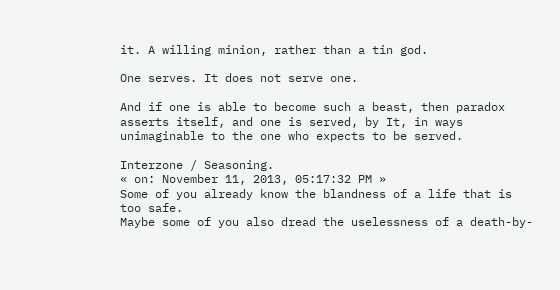it. A willing minion, rather than a tin god.

One serves. It does not serve one.

And if one is able to become such a beast, then paradox asserts itself, and one is served, by It, in ways unimaginable to the one who expects to be served.

Interzone / Seasoning.
« on: November 11, 2013, 05:17:32 PM »
Some of you already know the blandness of a life that is too safe.
Maybe some of you also dread the uselessness of a death-by-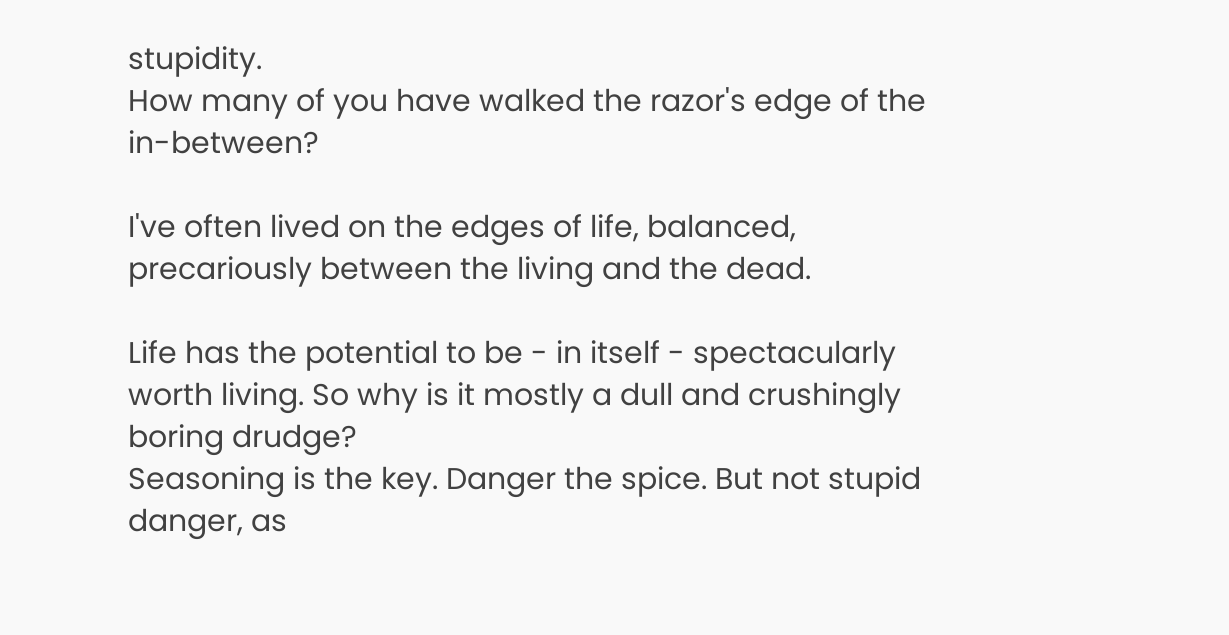stupidity.
How many of you have walked the razor's edge of the in-between?

I've often lived on the edges of life, balanced, precariously between the living and the dead.

Life has the potential to be - in itself - spectacularly worth living. So why is it mostly a dull and crushingly boring drudge?
Seasoning is the key. Danger the spice. But not stupid danger, as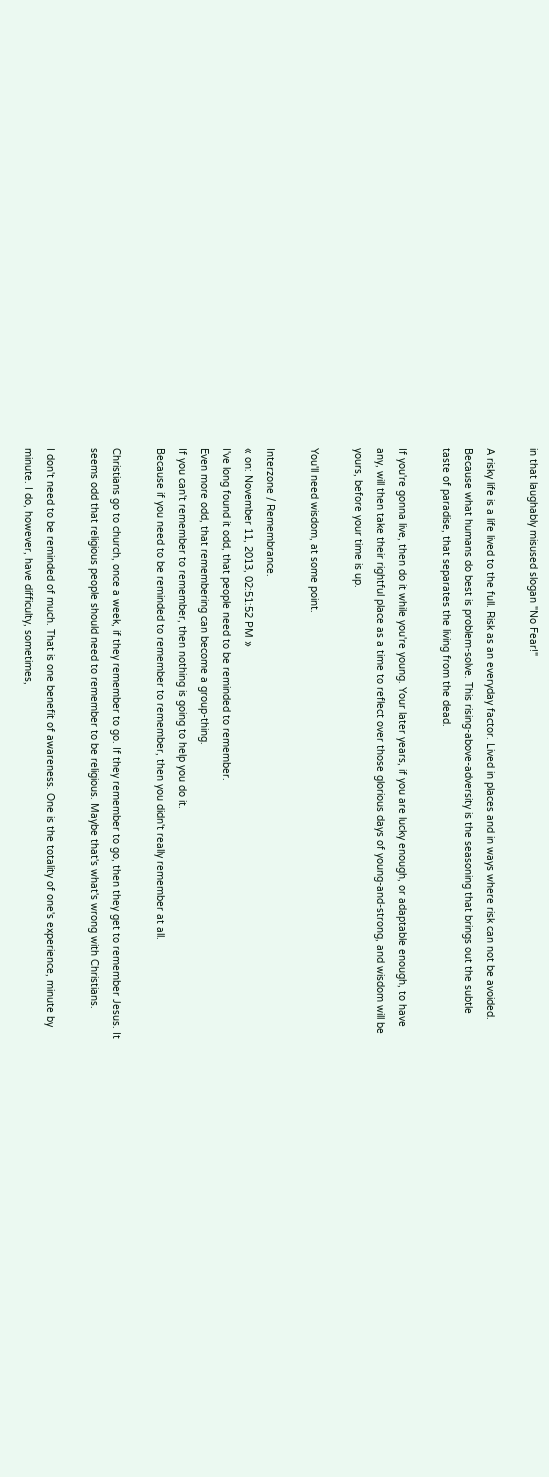in that laughably misused slogan "No Fear!"

A risky life is a life lived to the full. Risk as an everyday factor. Lived in places and in ways where risk can not be avoided. Because what humans do best is problem-solve. This rising-above-adversity is the seasoning that brings out the subtle taste of paradise, that separates the living from the dead.

If you're gonna live, then do it while you're young. Your later years, if you are lucky enough, or adaptable enough, to have any, will then take their rightful place as a time to reflect over those glorious days of young-and-strong, and wisdom will be yours, before your time is up.

You'll need wisdom, at some point.

Interzone / Remembrance.
« on: November 11, 2013, 02:51:52 PM »
I've long found it odd, that people need to be reminded to remember.
Even more odd, that remembering can become a group-thing.
If you can't remember to remember, then nothing is going to help you do it.
Because if you need to be reminded to remember to remember, then you didn't really remember at all.

Christians go to church, once a week, if they remember to go. If they remember to go, then they get to remember Jesus. It seems odd that religious people should need to remember to be religious. Maybe that's what's wrong with Christians.

I don't need to be reminded of much. That is one benefit of awareness. One is the totality of one's experience, minute by minute. I do, however, have difficulty, sometimes,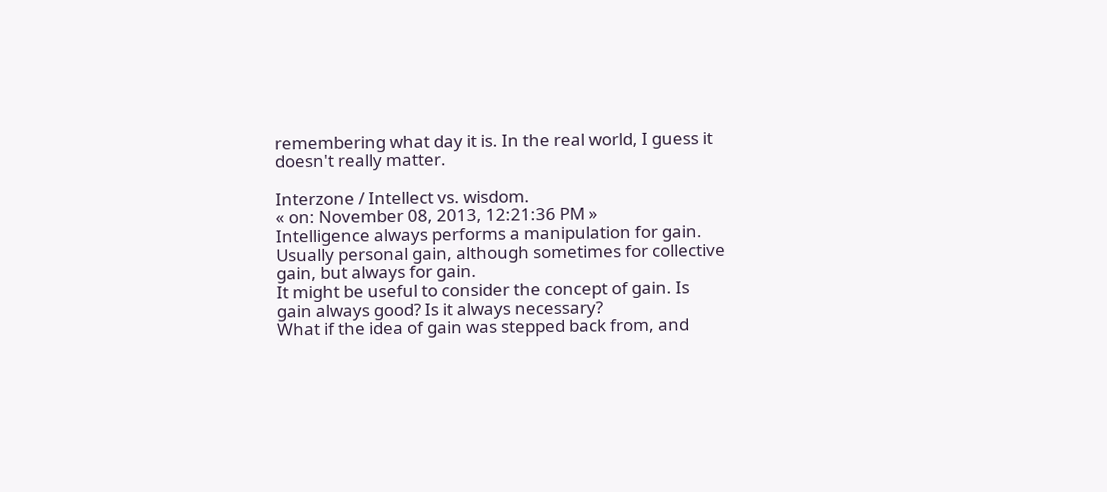remembering what day it is. In the real world, I guess it doesn't really matter.

Interzone / Intellect vs. wisdom.
« on: November 08, 2013, 12:21:36 PM »
Intelligence always performs a manipulation for gain. Usually personal gain, although sometimes for collective gain, but always for gain.
It might be useful to consider the concept of gain. Is gain always good? Is it always necessary?
What if the idea of gain was stepped back from, and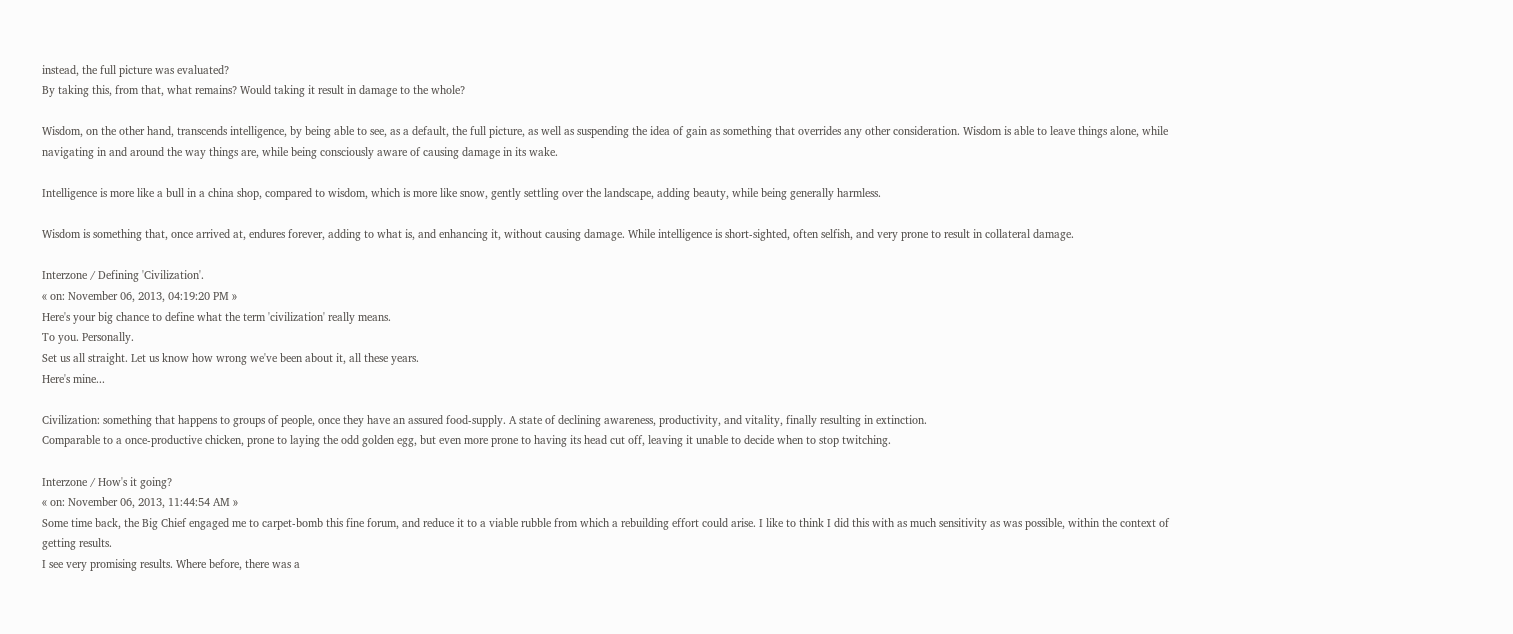instead, the full picture was evaluated?
By taking this, from that, what remains? Would taking it result in damage to the whole?

Wisdom, on the other hand, transcends intelligence, by being able to see, as a default, the full picture, as well as suspending the idea of gain as something that overrides any other consideration. Wisdom is able to leave things alone, while navigating in and around the way things are, while being consciously aware of causing damage in its wake.

Intelligence is more like a bull in a china shop, compared to wisdom, which is more like snow, gently settling over the landscape, adding beauty, while being generally harmless.

Wisdom is something that, once arrived at, endures forever, adding to what is, and enhancing it, without causing damage. While intelligence is short-sighted, often selfish, and very prone to result in collateral damage.

Interzone / Defining 'Civilization'.
« on: November 06, 2013, 04:19:20 PM »
Here's your big chance to define what the term 'civilization' really means.
To you. Personally.
Set us all straight. Let us know how wrong we've been about it, all these years.
Here's mine...

Civilization: something that happens to groups of people, once they have an assured food-supply. A state of declining awareness, productivity, and vitality, finally resulting in extinction.
Comparable to a once-productive chicken, prone to laying the odd golden egg, but even more prone to having its head cut off, leaving it unable to decide when to stop twitching.

Interzone / How's it going?
« on: November 06, 2013, 11:44:54 AM »
Some time back, the Big Chief engaged me to carpet-bomb this fine forum, and reduce it to a viable rubble from which a rebuilding effort could arise. I like to think I did this with as much sensitivity as was possible, within the context of getting results.
I see very promising results. Where before, there was a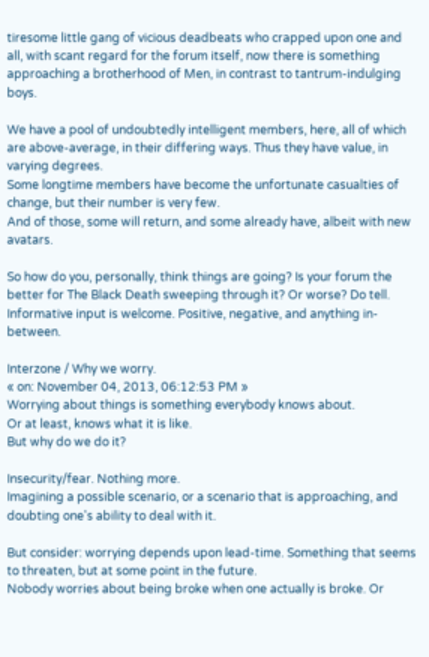tiresome little gang of vicious deadbeats who crapped upon one and all, with scant regard for the forum itself, now there is something approaching a brotherhood of Men, in contrast to tantrum-indulging boys.

We have a pool of undoubtedly intelligent members, here, all of which are above-average, in their differing ways. Thus they have value, in varying degrees.
Some longtime members have become the unfortunate casualties of change, but their number is very few.
And of those, some will return, and some already have, albeit with new avatars.

So how do you, personally, think things are going? Is your forum the better for The Black Death sweeping through it? Or worse? Do tell. Informative input is welcome. Positive, negative, and anything in-between.

Interzone / Why we worry.
« on: November 04, 2013, 06:12:53 PM »
Worrying about things is something everybody knows about.
Or at least, knows what it is like.
But why do we do it?

Insecurity/fear. Nothing more.
Imagining a possible scenario, or a scenario that is approaching, and doubting one's ability to deal with it.

But consider: worrying depends upon lead-time. Something that seems to threaten, but at some point in the future.
Nobody worries about being broke when one actually is broke. Or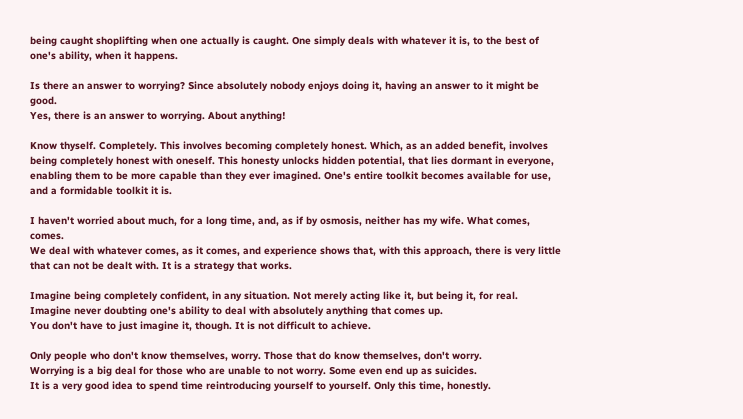being caught shoplifting when one actually is caught. One simply deals with whatever it is, to the best of one's ability, when it happens.

Is there an answer to worrying? Since absolutely nobody enjoys doing it, having an answer to it might be good.
Yes, there is an answer to worrying. About anything!

Know thyself. Completely. This involves becoming completely honest. Which, as an added benefit, involves being completely honest with oneself. This honesty unlocks hidden potential, that lies dormant in everyone, enabling them to be more capable than they ever imagined. One's entire toolkit becomes available for use, and a formidable toolkit it is.

I haven't worried about much, for a long time, and, as if by osmosis, neither has my wife. What comes, comes.
We deal with whatever comes, as it comes, and experience shows that, with this approach, there is very little that can not be dealt with. It is a strategy that works.

Imagine being completely confident, in any situation. Not merely acting like it, but being it, for real.
Imagine never doubting one's ability to deal with absolutely anything that comes up.
You don't have to just imagine it, though. It is not difficult to achieve.

Only people who don't know themselves, worry. Those that do know themselves, don't worry.
Worrying is a big deal for those who are unable to not worry. Some even end up as suicides.
It is a very good idea to spend time reintroducing yourself to yourself. Only this time, honestly.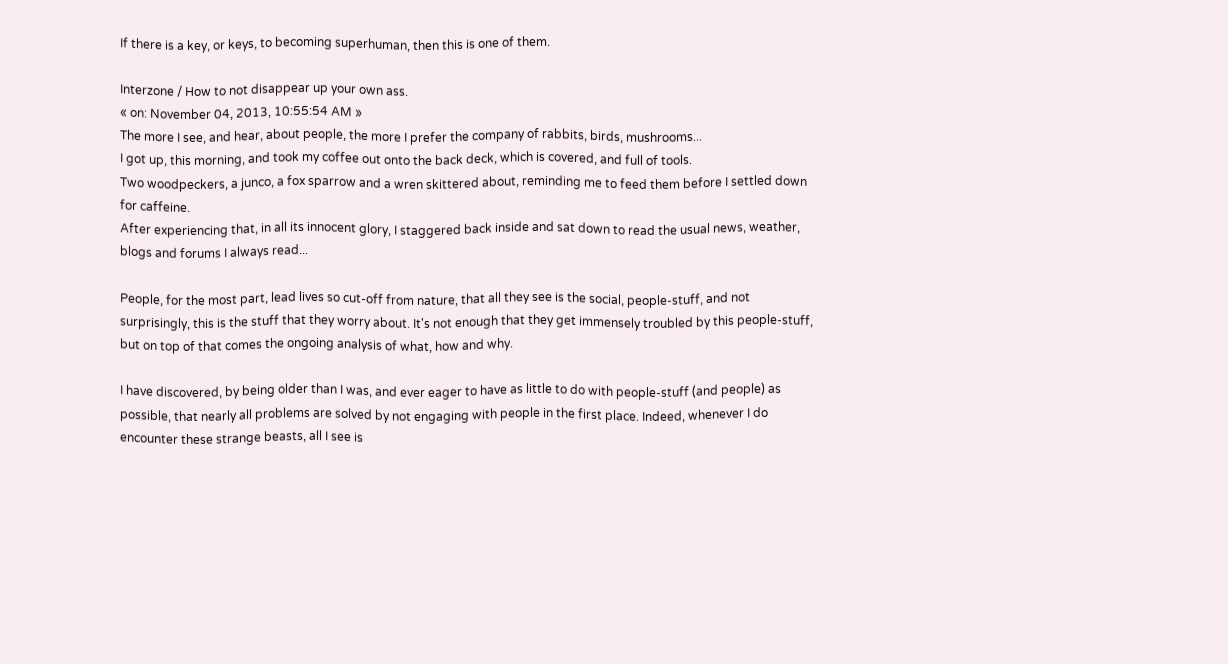If there is a key, or keys, to becoming superhuman, then this is one of them.

Interzone / How to not disappear up your own ass.
« on: November 04, 2013, 10:55:54 AM »
The more I see, and hear, about people, the more I prefer the company of rabbits, birds, mushrooms...
I got up, this morning, and took my coffee out onto the back deck, which is covered, and full of tools.
Two woodpeckers, a junco, a fox sparrow and a wren skittered about, reminding me to feed them before I settled down for caffeine.
After experiencing that, in all its innocent glory, I staggered back inside and sat down to read the usual news, weather, blogs and forums I always read...

People, for the most part, lead lives so cut-off from nature, that all they see is the social, people-stuff, and not surprisingly, this is the stuff that they worry about. It's not enough that they get immensely troubled by this people-stuff, but on top of that comes the ongoing analysis of what, how and why.

I have discovered, by being older than I was, and ever eager to have as little to do with people-stuff (and people) as possible, that nearly all problems are solved by not engaging with people in the first place. Indeed, whenever I do encounter these strange beasts, all I see is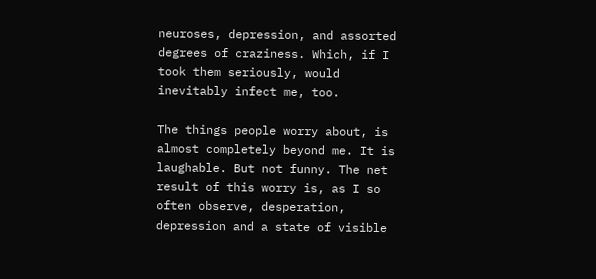neuroses, depression, and assorted degrees of craziness. Which, if I took them seriously, would inevitably infect me, too.

The things people worry about, is almost completely beyond me. It is laughable. But not funny. The net result of this worry is, as I so often observe, desperation, depression and a state of visible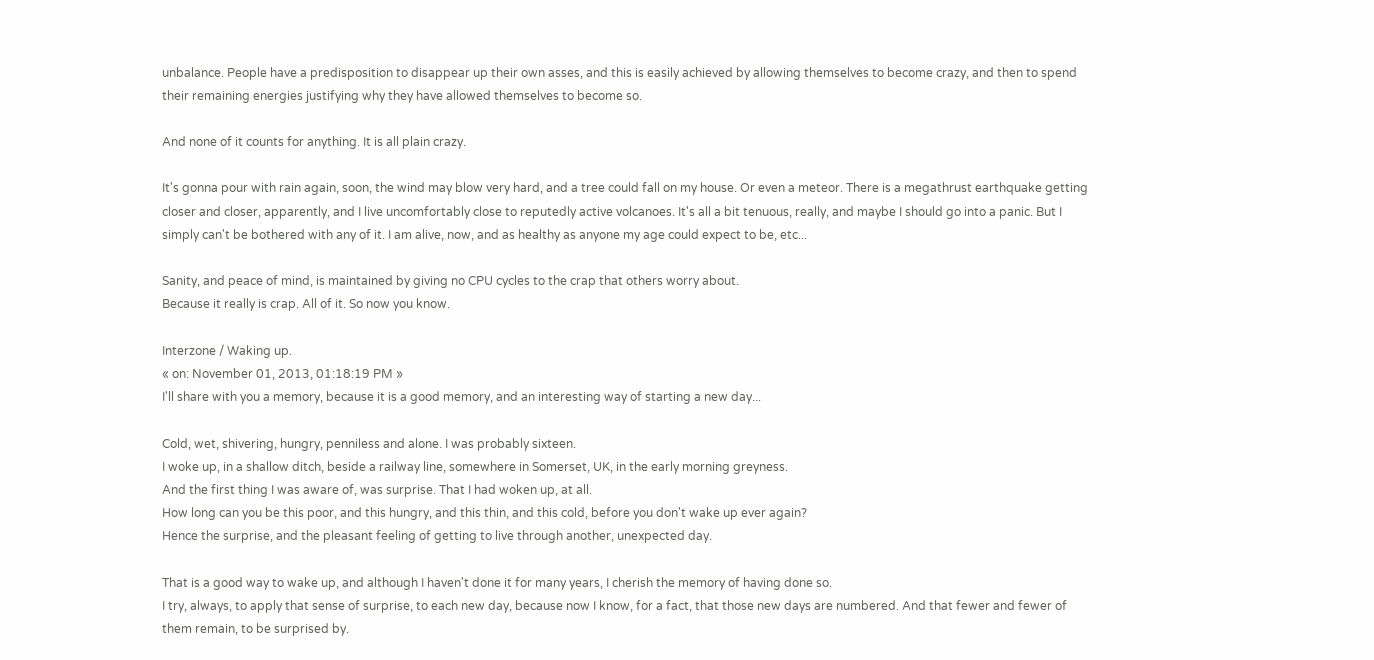unbalance. People have a predisposition to disappear up their own asses, and this is easily achieved by allowing themselves to become crazy, and then to spend their remaining energies justifying why they have allowed themselves to become so.

And none of it counts for anything. It is all plain crazy.

It's gonna pour with rain again, soon, the wind may blow very hard, and a tree could fall on my house. Or even a meteor. There is a megathrust earthquake getting closer and closer, apparently, and I live uncomfortably close to reputedly active volcanoes. It's all a bit tenuous, really, and maybe I should go into a panic. But I simply can't be bothered with any of it. I am alive, now, and as healthy as anyone my age could expect to be, etc...

Sanity, and peace of mind, is maintained by giving no CPU cycles to the crap that others worry about.
Because it really is crap. All of it. So now you know.

Interzone / Waking up.
« on: November 01, 2013, 01:18:19 PM »
I'll share with you a memory, because it is a good memory, and an interesting way of starting a new day...

Cold, wet, shivering, hungry, penniless and alone. I was probably sixteen.
I woke up, in a shallow ditch, beside a railway line, somewhere in Somerset, UK, in the early morning greyness.
And the first thing I was aware of, was surprise. That I had woken up, at all.
How long can you be this poor, and this hungry, and this thin, and this cold, before you don't wake up ever again?
Hence the surprise, and the pleasant feeling of getting to live through another, unexpected day.

That is a good way to wake up, and although I haven't done it for many years, I cherish the memory of having done so.
I try, always, to apply that sense of surprise, to each new day, because now I know, for a fact, that those new days are numbered. And that fewer and fewer of them remain, to be surprised by.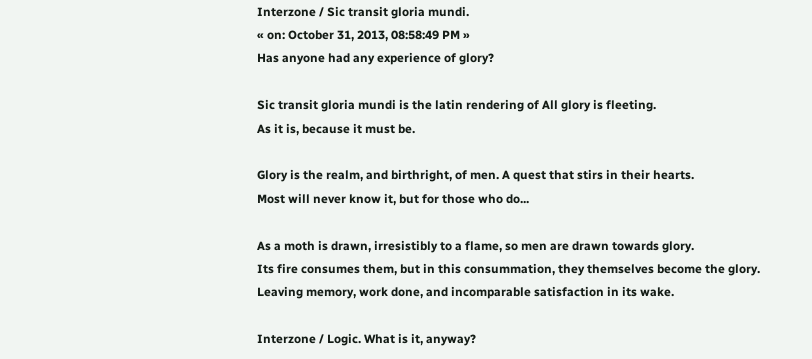Interzone / Sic transit gloria mundi.
« on: October 31, 2013, 08:58:49 PM »
Has anyone had any experience of glory?

Sic transit gloria mundi is the latin rendering of All glory is fleeting.
As it is, because it must be.

Glory is the realm, and birthright, of men. A quest that stirs in their hearts.
Most will never know it, but for those who do...

As a moth is drawn, irresistibly to a flame, so men are drawn towards glory.
Its fire consumes them, but in this consummation, they themselves become the glory.
Leaving memory, work done, and incomparable satisfaction in its wake.

Interzone / Logic. What is it, anyway?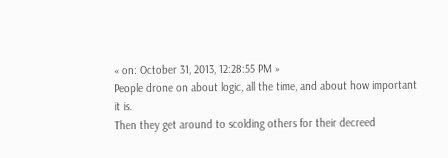« on: October 31, 2013, 12:28:55 PM »
People drone on about logic, all the time, and about how important it is.
Then they get around to scolding others for their decreed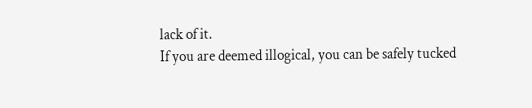lack of it.
If you are deemed illogical, you can be safely tucked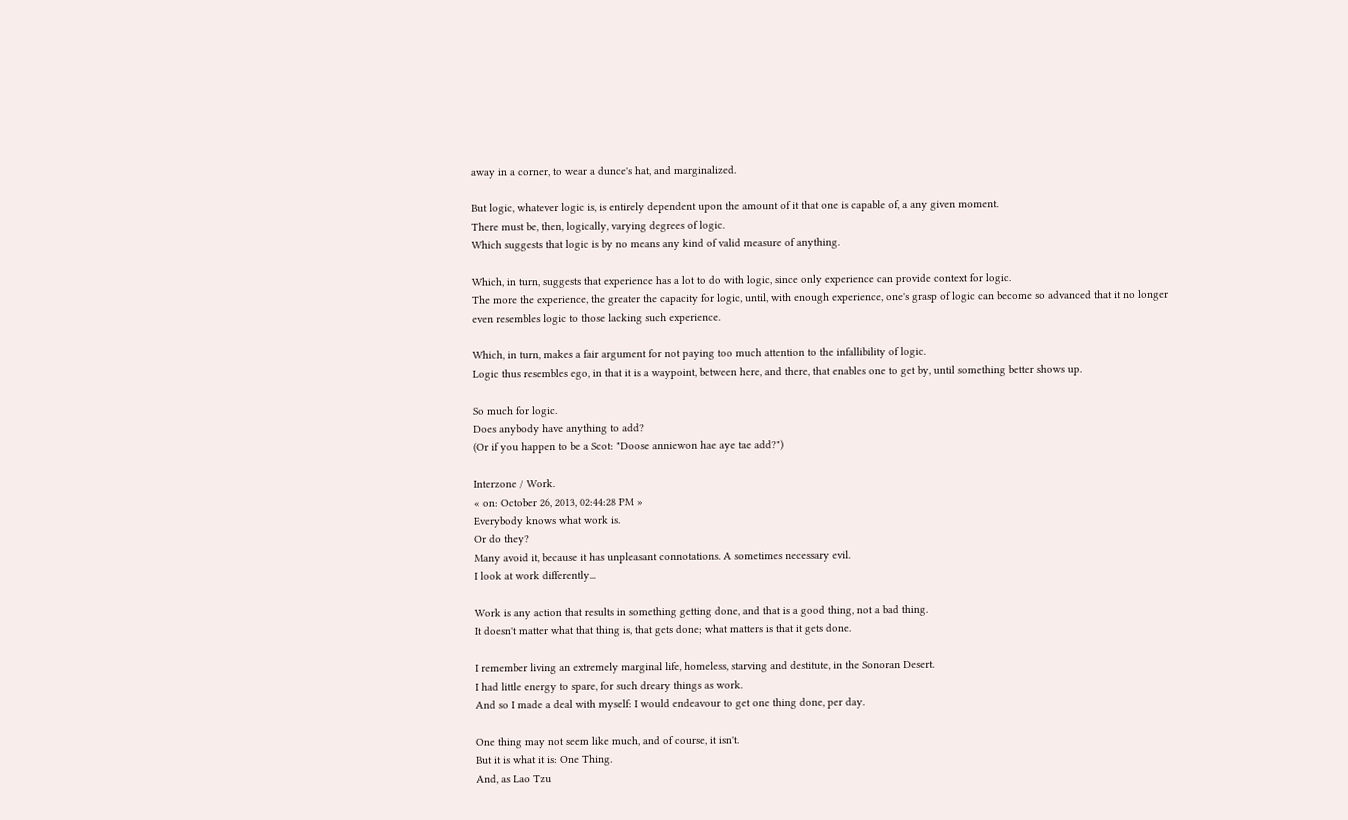away in a corner, to wear a dunce's hat, and marginalized.

But logic, whatever logic is, is entirely dependent upon the amount of it that one is capable of, a any given moment.
There must be, then, logically, varying degrees of logic.
Which suggests that logic is by no means any kind of valid measure of anything.

Which, in turn, suggests that experience has a lot to do with logic, since only experience can provide context for logic.
The more the experience, the greater the capacity for logic, until, with enough experience, one's grasp of logic can become so advanced that it no longer even resembles logic to those lacking such experience.

Which, in turn, makes a fair argument for not paying too much attention to the infallibility of logic.
Logic thus resembles ego, in that it is a waypoint, between here, and there, that enables one to get by, until something better shows up.

So much for logic.
Does anybody have anything to add?
(Or if you happen to be a Scot: "Doose anniewon hae aye tae add?")

Interzone / Work.
« on: October 26, 2013, 02:44:28 PM »
Everybody knows what work is.
Or do they?
Many avoid it, because it has unpleasant connotations. A sometimes necessary evil.
I look at work differently...

Work is any action that results in something getting done, and that is a good thing, not a bad thing.
It doesn't matter what that thing is, that gets done; what matters is that it gets done.

I remember living an extremely marginal life, homeless, starving and destitute, in the Sonoran Desert.
I had little energy to spare, for such dreary things as work.
And so I made a deal with myself: I would endeavour to get one thing done, per day.

One thing may not seem like much, and of course, it isn't.
But it is what it is: One Thing.
And, as Lao Tzu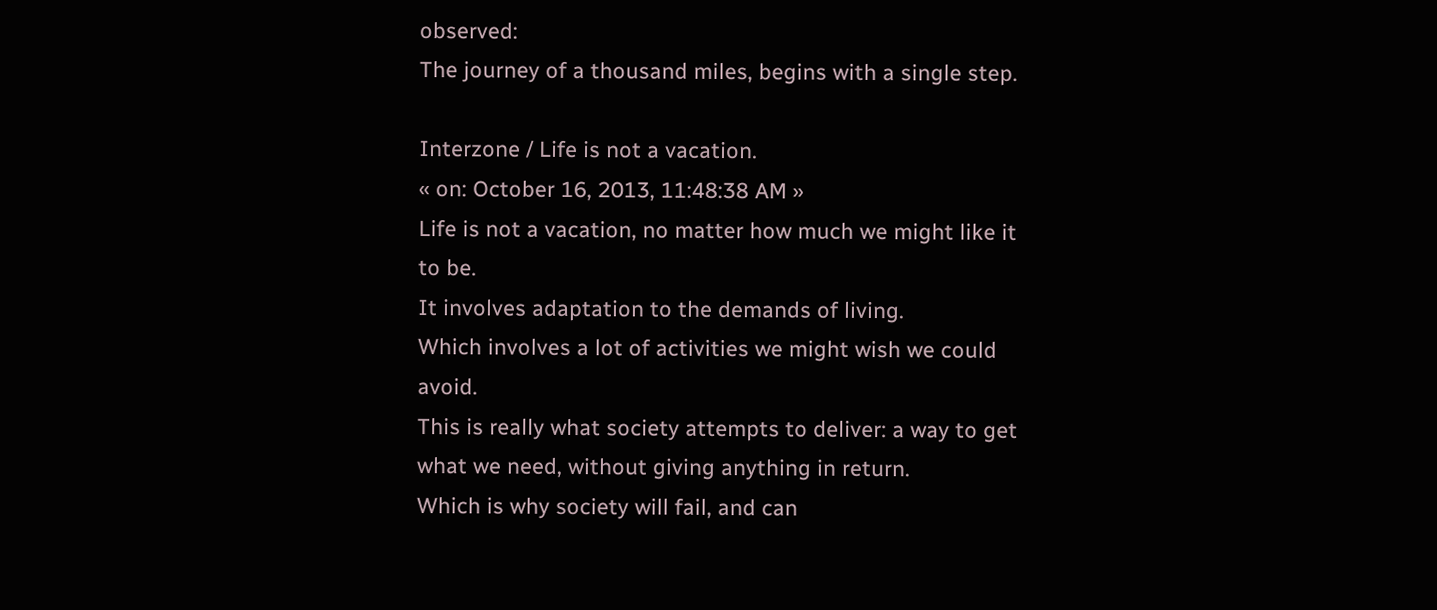observed:
The journey of a thousand miles, begins with a single step.

Interzone / Life is not a vacation.
« on: October 16, 2013, 11:48:38 AM »
Life is not a vacation, no matter how much we might like it to be.
It involves adaptation to the demands of living.
Which involves a lot of activities we might wish we could avoid.
This is really what society attempts to deliver: a way to get what we need, without giving anything in return.
Which is why society will fail, and can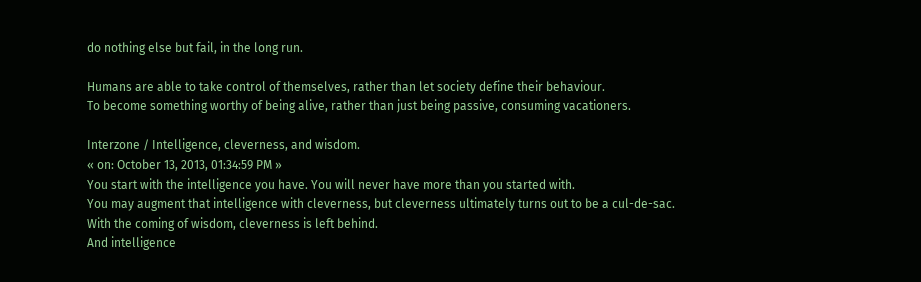do nothing else but fail, in the long run.

Humans are able to take control of themselves, rather than let society define their behaviour.
To become something worthy of being alive, rather than just being passive, consuming vacationers.

Interzone / Intelligence, cleverness, and wisdom.
« on: October 13, 2013, 01:34:59 PM »
You start with the intelligence you have. You will never have more than you started with.
You may augment that intelligence with cleverness, but cleverness ultimately turns out to be a cul-de-sac.
With the coming of wisdom, cleverness is left behind.
And intelligence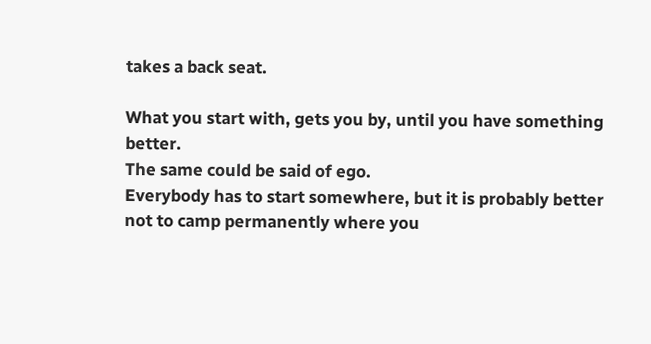takes a back seat.

What you start with, gets you by, until you have something better.
The same could be said of ego.
Everybody has to start somewhere, but it is probably better not to camp permanently where you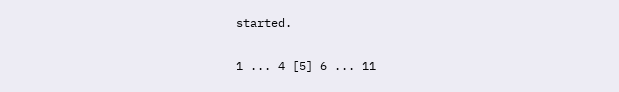started.

1 ... 4 [5] 6 ... 11